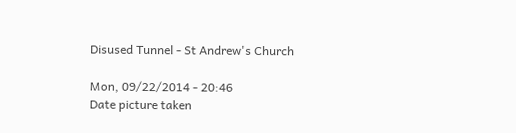Disused Tunnel - St Andrew's Church

Mon, 09/22/2014 - 20:46
Date picture taken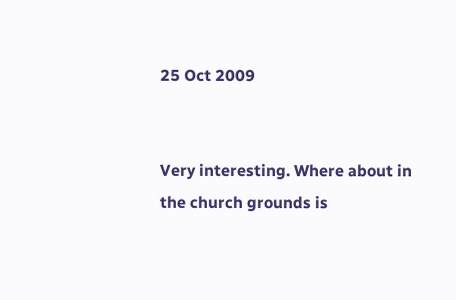25 Oct 2009


Very interesting. Where about in the church grounds is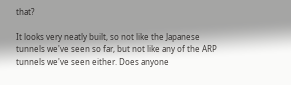that?

It looks very neatly built, so not like the Japanese tunnels we've seen so far, but not like any of the ARP tunnels we've seen either. Does anyone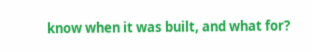know when it was built, and what for?